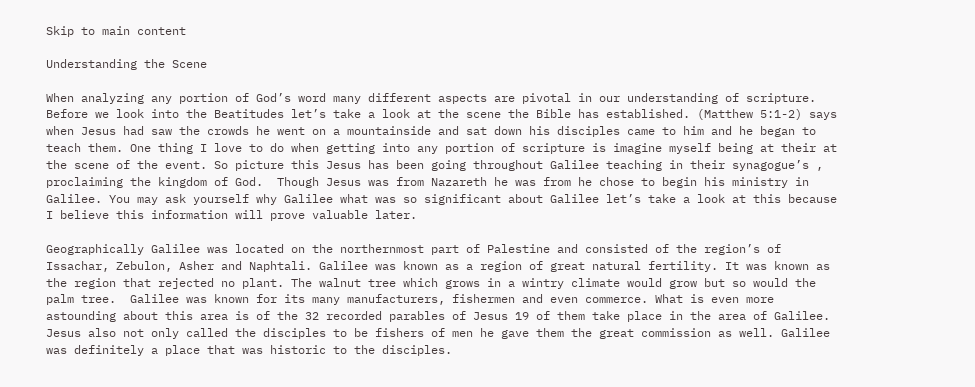Skip to main content

Understanding the Scene

When analyzing any portion of God’s word many different aspects are pivotal in our understanding of scripture. Before we look into the Beatitudes let’s take a look at the scene the Bible has established. (Matthew 5:1-2) says when Jesus had saw the crowds he went on a mountainside and sat down his disciples came to him and he began to teach them. One thing I love to do when getting into any portion of scripture is imagine myself being at their at the scene of the event. So picture this Jesus has been going throughout Galilee teaching in their synagogue’s , proclaiming the kingdom of God.  Though Jesus was from Nazareth he was from he chose to begin his ministry in Galilee. You may ask yourself why Galilee what was so significant about Galilee let’s take a look at this because I believe this information will prove valuable later.

Geographically Galilee was located on the northernmost part of Palestine and consisted of the region’s of Issachar, Zebulon, Asher and Naphtali. Galilee was known as a region of great natural fertility. It was known as the region that rejected no plant. The walnut tree which grows in a wintry climate would grow but so would the palm tree.  Galilee was known for its many manufacturers, fishermen and even commerce. What is even more astounding about this area is of the 32 recorded parables of Jesus 19 of them take place in the area of Galilee. Jesus also not only called the disciples to be fishers of men he gave them the great commission as well. Galilee was definitely a place that was historic to the disciples.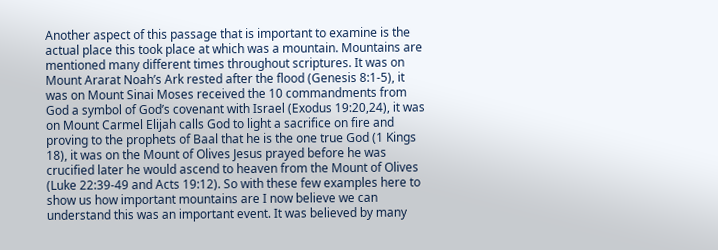Another aspect of this passage that is important to examine is the actual place this took place at which was a mountain. Mountains are mentioned many different times throughout scriptures. It was on Mount Ararat Noah’s Ark rested after the flood (Genesis 8:1-5), it was on Mount Sinai Moses received the 10 commandments from God a symbol of God’s covenant with Israel (Exodus 19:20,24), it was on Mount Carmel Elijah calls God to light a sacrifice on fire and proving to the prophets of Baal that he is the one true God (1 Kings 18), it was on the Mount of Olives Jesus prayed before he was crucified later he would ascend to heaven from the Mount of Olives (Luke 22:39-49 and Acts 19:12). So with these few examples here to show us how important mountains are I now believe we can understand this was an important event. It was believed by many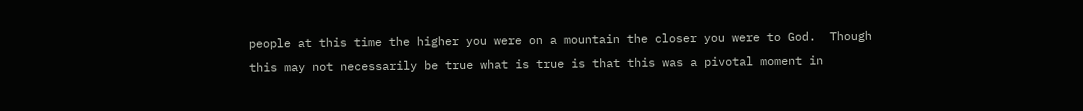people at this time the higher you were on a mountain the closer you were to God.  Though this may not necessarily be true what is true is that this was a pivotal moment in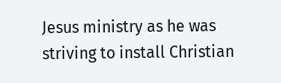Jesus ministry as he was striving to install Christian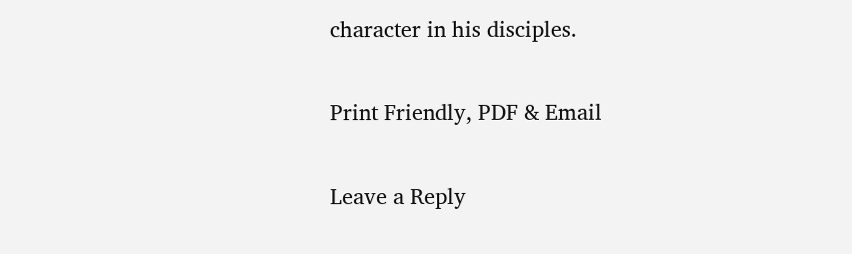character in his disciples.

Print Friendly, PDF & Email

Leave a Reply